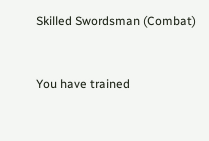Skilled Swordsman (Combat)


You have trained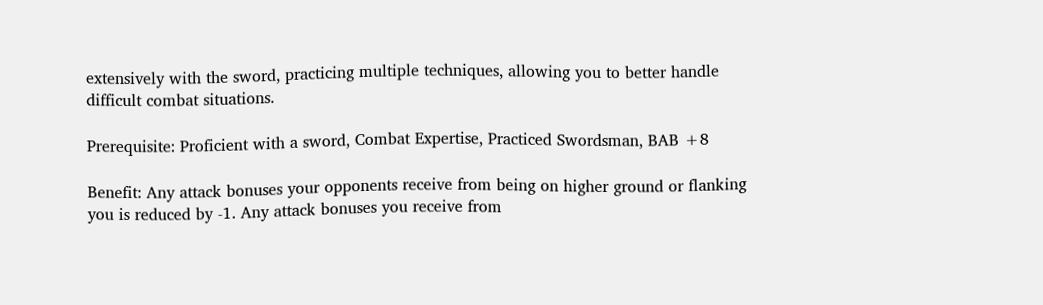extensively with the sword, practicing multiple techniques, allowing you to better handle difficult combat situations.

Prerequisite: Proficient with a sword, Combat Expertise, Practiced Swordsman, BAB +8

Benefit: Any attack bonuses your opponents receive from being on higher ground or flanking you is reduced by -1. Any attack bonuses you receive from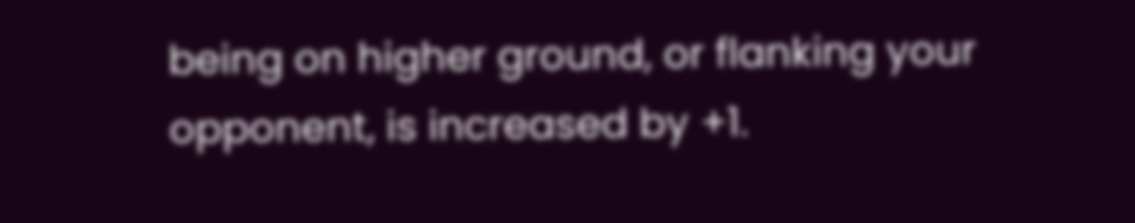being on higher ground, or flanking your opponent, is increased by +1.